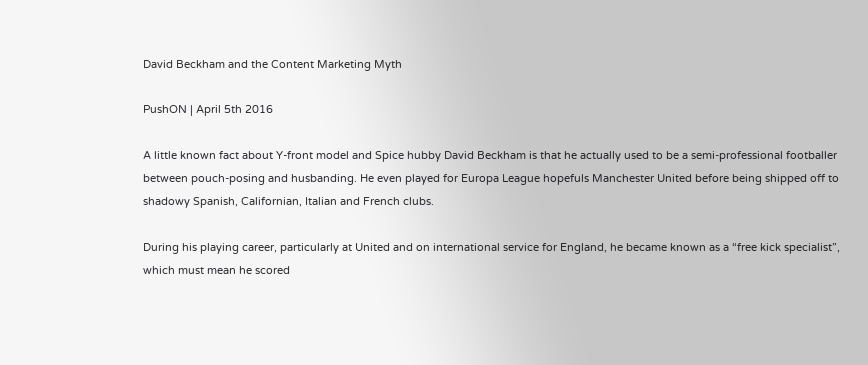David Beckham and the Content Marketing Myth

PushON | April 5th 2016

A little known fact about Y-front model and Spice hubby David Beckham is that he actually used to be a semi-professional footballer between pouch-posing and husbanding. He even played for Europa League hopefuls Manchester United before being shipped off to shadowy Spanish, Californian, Italian and French clubs.

During his playing career, particularly at United and on international service for England, he became known as a “free kick specialist”, which must mean he scored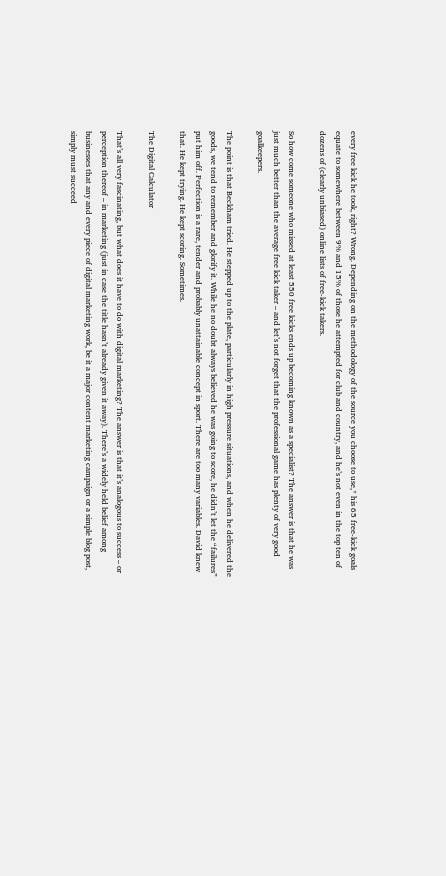every free kick he took, right? Wrong. Depending on the methodology of the source you choose to use,* his 65 free-kick goals equate to somewhere between 9% and 15% of those he attempted for club and country, and he’s not even in the top ten of dozens of (clearly unbiased) online lists of free-kick takers.

So how come someone who missed at least 550 free kicks ends up becoming known as a specialist? The answer is that he was just much better than the average free kick taker – and let’s not forget that the professional game has plenty of very good goalkeepers.

The point is that Beckham tried. He stepped up to the plate, particularly in high pressure situations, and when he delivered the goods, we tend to remember and glorify it. While he no doubt always believed he was going to score, he didn’t let the “failures” put him off. Perfection is a rare, tender and probably unattainable concept in sport. There are too many variables. David knew that. He kept trying. He kept scoring. Sometimes.

The Digital Calculator

That’s all very fascinating, but what does it have to do with digital marketing? The answer is that it’s analogous to success – or perception thereof – in marketing (just in case the title hasn’t already given it away). There’s a widely held belief among businesses that any and every piece of digital marketing work, be it a major content marketing campaign or a simple blog post, simply must succeed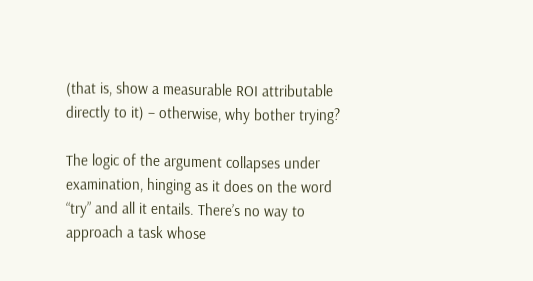(that is, show a measurable ROI attributable directly to it) – otherwise, why bother trying?

The logic of the argument collapses under examination, hinging as it does on the word “try” and all it entails. There’s no way to approach a task whose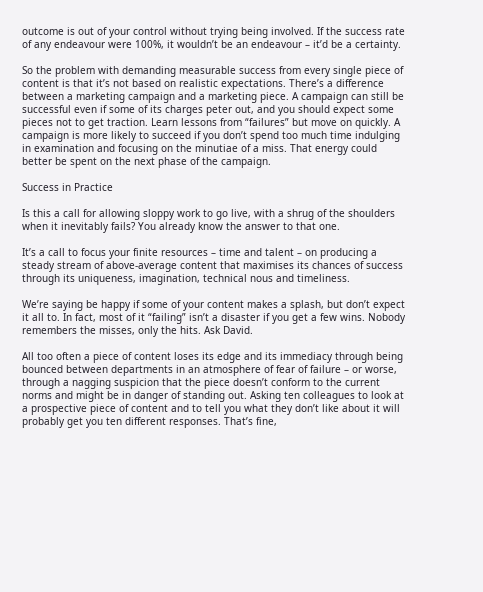outcome is out of your control without trying being involved. If the success rate of any endeavour were 100%, it wouldn’t be an endeavour – it’d be a certainty.

So the problem with demanding measurable success from every single piece of content is that it’s not based on realistic expectations. There’s a difference between a marketing campaign and a marketing piece. A campaign can still be successful even if some of its charges peter out, and you should expect some pieces not to get traction. Learn lessons from “failures” but move on quickly. A campaign is more likely to succeed if you don’t spend too much time indulging in examination and focusing on the minutiae of a miss. That energy could better be spent on the next phase of the campaign.

Success in Practice

Is this a call for allowing sloppy work to go live, with a shrug of the shoulders when it inevitably fails? You already know the answer to that one.

It’s a call to focus your finite resources – time and talent – on producing a steady stream of above-average content that maximises its chances of success through its uniqueness, imagination, technical nous and timeliness.

We’re saying be happy if some of your content makes a splash, but don’t expect it all to. In fact, most of it “failing” isn’t a disaster if you get a few wins. Nobody remembers the misses, only the hits. Ask David.

All too often a piece of content loses its edge and its immediacy through being bounced between departments in an atmosphere of fear of failure – or worse, through a nagging suspicion that the piece doesn’t conform to the current norms and might be in danger of standing out. Asking ten colleagues to look at a prospective piece of content and to tell you what they don’t like about it will probably get you ten different responses. That’s fine,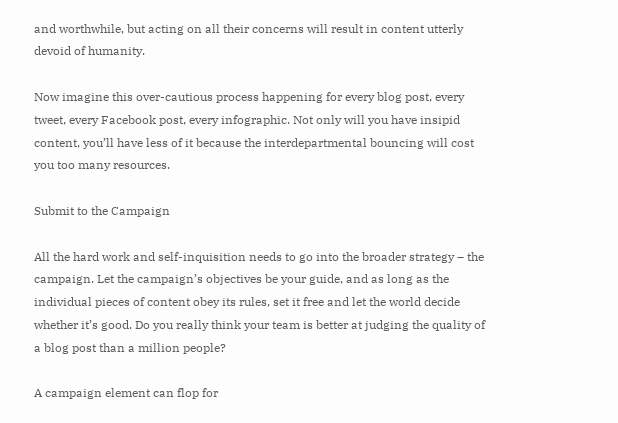and worthwhile, but acting on all their concerns will result in content utterly devoid of humanity.

Now imagine this over-cautious process happening for every blog post, every tweet, every Facebook post, every infographic. Not only will you have insipid content, you’ll have less of it because the interdepartmental bouncing will cost you too many resources.

Submit to the Campaign

All the hard work and self-inquisition needs to go into the broader strategy – the campaign. Let the campaign’s objectives be your guide, and as long as the individual pieces of content obey its rules, set it free and let the world decide whether it’s good. Do you really think your team is better at judging the quality of a blog post than a million people?

A campaign element can flop for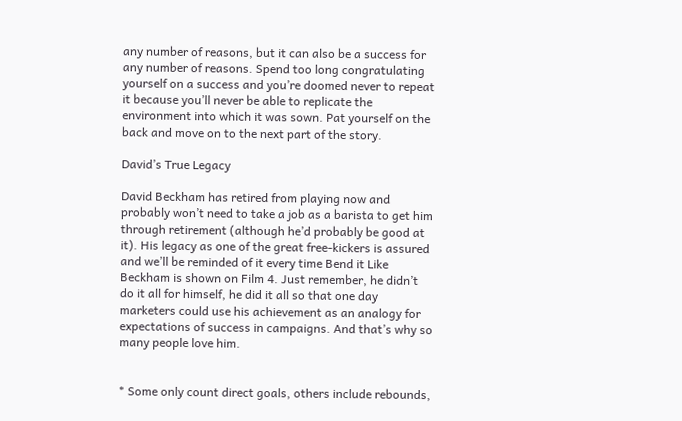any number of reasons, but it can also be a success for any number of reasons. Spend too long congratulating yourself on a success and you’re doomed never to repeat it because you’ll never be able to replicate the environment into which it was sown. Pat yourself on the back and move on to the next part of the story.

David’s True Legacy

David Beckham has retired from playing now and probably won’t need to take a job as a barista to get him through retirement (although he’d probably be good at it). His legacy as one of the great free-kickers is assured and we’ll be reminded of it every time Bend it Like Beckham is shown on Film 4. Just remember, he didn’t do it all for himself, he did it all so that one day marketers could use his achievement as an analogy for expectations of success in campaigns. And that’s why so many people love him.


* Some only count direct goals, others include rebounds,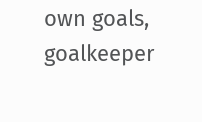own goals, goalkeeper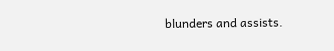blunders and assists.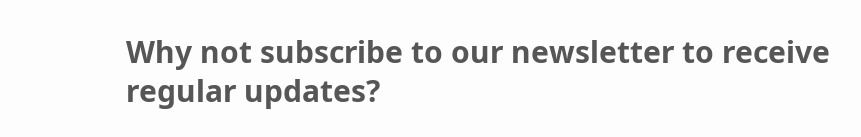Why not subscribe to our newsletter to receive regular updates?